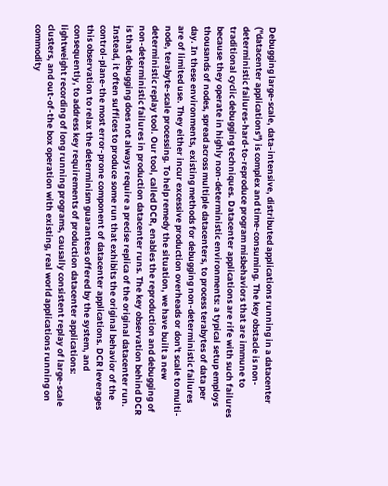Debugging large-scale, data-intensive, distributed applications running in a datacenter ("datacenter applications") is complex and time-consuming. The key obstacle is non-deterministic failures-hard-to-reproduce program misbehaviors that are immune to traditional cyclic debugging techniques. Datacenter applications are rife with such failures because they operate in highly non-deterministic environments: a typical setup employs thousands of nodes, spread across multiple datacenters, to process terabytes of data per day. In these environments, existing methods for debugging non-deterministic failures are of limited use. They either incur excessive production overheads or don't scale to multi-node, terabyte-scale processing. To help remedy the situation, we have built a new deterministic replay tool. Our tool, called DCR, enables the reproduction and debugging of non-deterministic failures in production datacenter runs. The key observation behind DCR is that debugging does not always require a precise replica of the original datacenter run. Instead, it often suffices to produce some run that exhibits the original behavior of the control-plane-the most error-prone component of datacenter applications. DCR leverages this observation to relax the determinism guarantees offered by the system, and consequently, to address key requirements of production datacenter applications: lightweight recording of long running programs, causally consistent replay of large-scale clusters, and out-of-the box operation with existing, real world applications running on commodity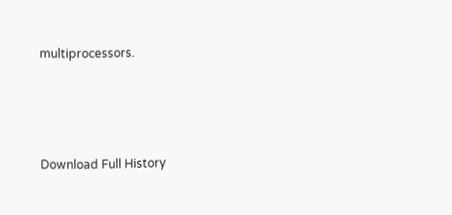multiprocessors.




Download Full History